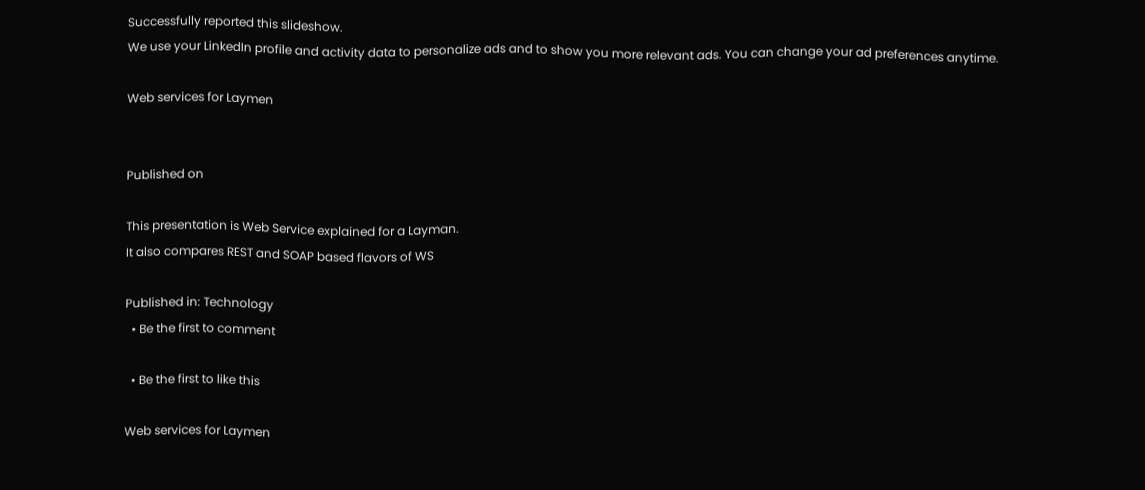Successfully reported this slideshow.
We use your LinkedIn profile and activity data to personalize ads and to show you more relevant ads. You can change your ad preferences anytime.

Web services for Laymen


Published on

This presentation is Web Service explained for a Layman.
It also compares REST and SOAP based flavors of WS

Published in: Technology
  • Be the first to comment

  • Be the first to like this

Web services for Laymen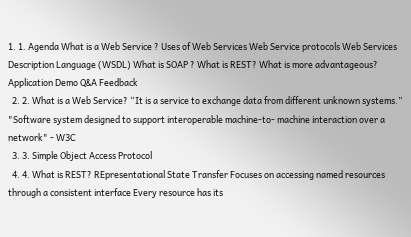1. 1. Agenda What is a Web Service ? Uses of Web Services Web Service protocols Web Services Description Language (WSDL) What is SOAP ? What is REST? What is more advantageous? Application Demo Q&A Feedback
  2. 2. What is a Web Service? “It is a service to exchange data from different unknown systems.” "Software system designed to support interoperable machine-to- machine interaction over a network" - W3C
  3. 3. Simple Object Access Protocol
  4. 4. What is REST? REpresentational State Transfer Focuses on accessing named resources through a consistent interface Every resource has its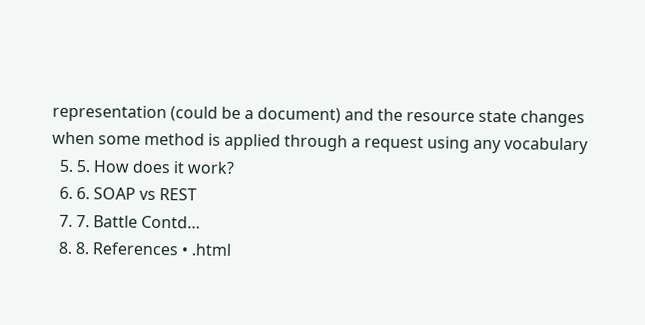representation (could be a document) and the resource state changes when some method is applied through a request using any vocabulary
  5. 5. How does it work?
  6. 6. SOAP vs REST
  7. 7. Battle Contd…
  8. 8. References • .html